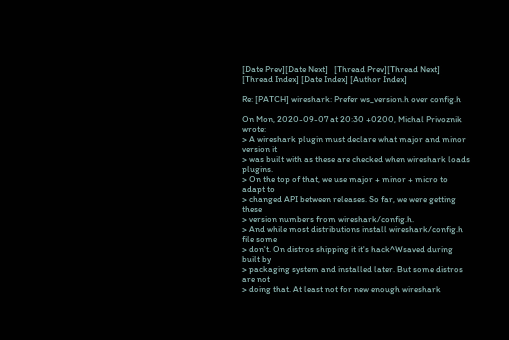[Date Prev][Date Next]   [Thread Prev][Thread Next]   [Thread Index] [Date Index] [Author Index]

Re: [PATCH] wireshark: Prefer ws_version.h over config.h

On Mon, 2020-09-07 at 20:30 +0200, Michal Privoznik wrote:
> A wireshark plugin must declare what major and minor version it
> was built with as these are checked when wireshark loads plugins.
> On the top of that, we use major + minor + micro to adapt to
> changed API between releases. So far, we were getting these
> version numbers from wireshark/config.h.
> And while most distributions install wireshark/config.h file some
> don't. On distros shipping it it's hack^Wsaved during built by
> packaging system and installed later. But some distros are not
> doing that. At least not for new enough wireshark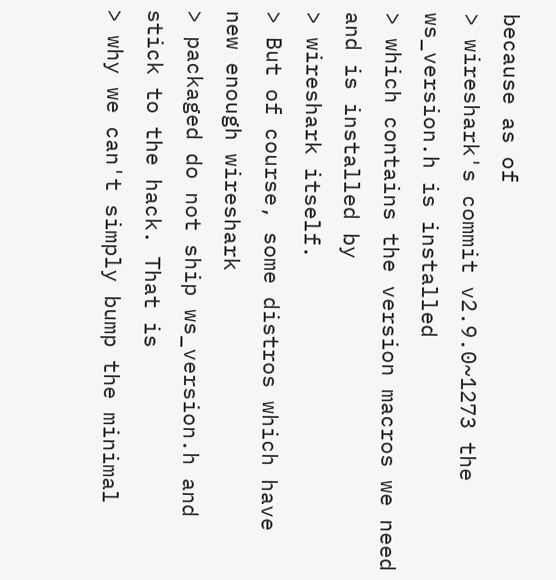because as of
> wireshark's commit v2.9.0~1273 the ws_version.h is installed
> which contains the version macros we need and is installed by
> wireshark itself.
> But of course, some distros which have new enough wireshark
> packaged do not ship ws_version.h and stick to the hack. That is
> why we can't simply bump the minimal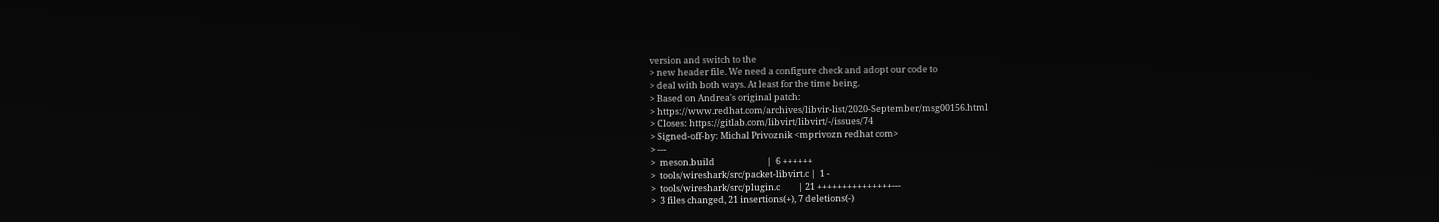version and switch to the
> new header file. We need a configure check and adopt our code to
> deal with both ways. At least for the time being.
> Based on Andrea's original patch:
> https://www.redhat.com/archives/libvir-list/2020-September/msg00156.html
> Closes: https://gitlab.com/libvirt/libvirt/-/issues/74
> Signed-off-by: Michal Privoznik <mprivozn redhat com>
> ---
>  meson.build                          |  6 ++++++
>  tools/wireshark/src/packet-libvirt.c |  1 -
>  tools/wireshark/src/plugin.c         | 21 +++++++++++++++---
>  3 files changed, 21 insertions(+), 7 deletions(-)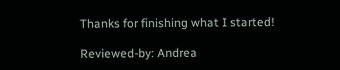Thanks for finishing what I started!

Reviewed-by: Andrea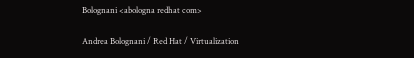Bolognani <abologna redhat com>

Andrea Bolognani / Red Hat / Virtualization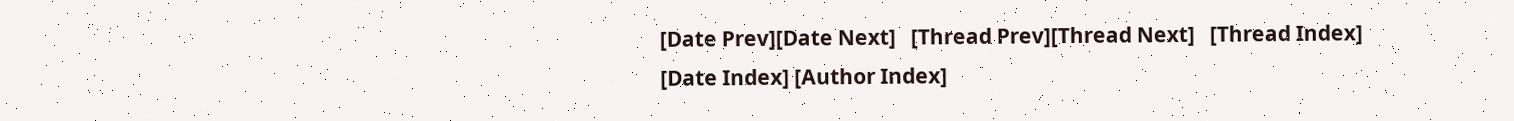[Date Prev][Date Next]   [Thread Prev][Thread Next]   [Thread Index] [Date Index] [Author Index]